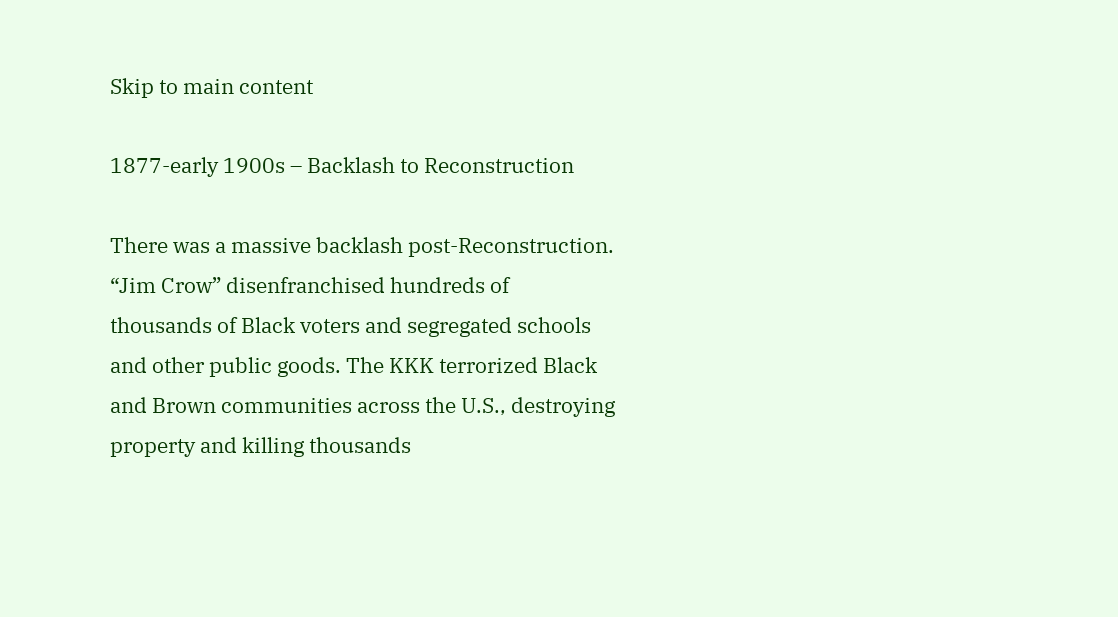Skip to main content

1877-early 1900s – Backlash to Reconstruction

There was a massive backlash post-Reconstruction. “Jim Crow” disenfranchised hundreds of thousands of Black voters and segregated schools and other public goods. The KKK terrorized Black and Brown communities across the U.S., destroying property and killing thousands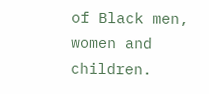of Black men, women and children.